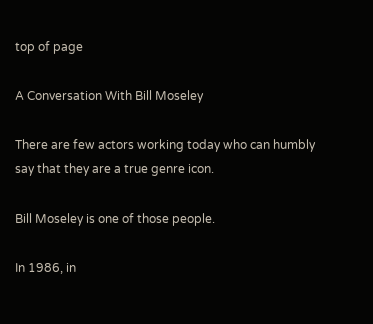top of page

A Conversation With Bill Moseley

There are few actors working today who can humbly say that they are a true genre icon.

Bill Moseley is one of those people.

In 1986, in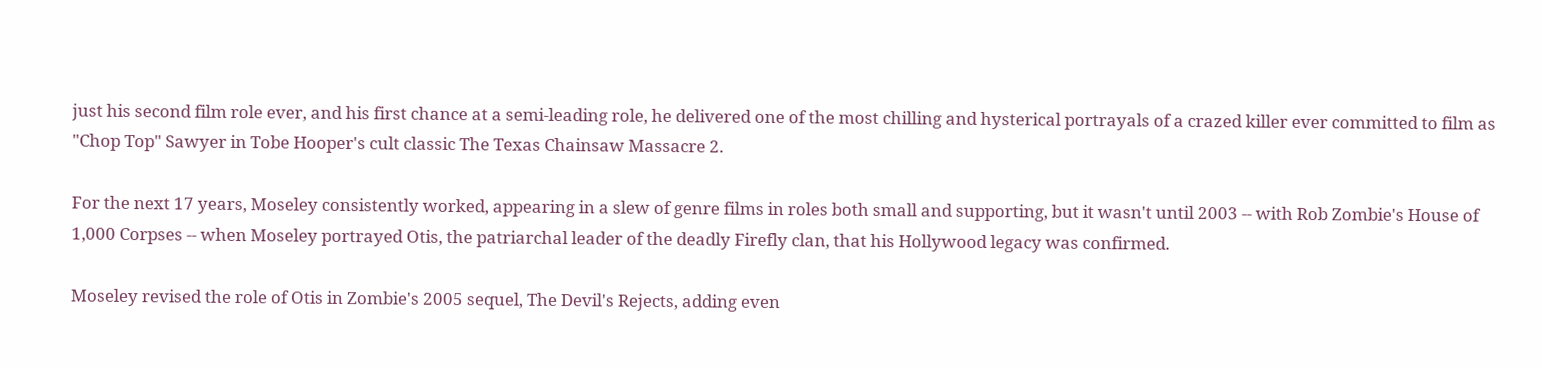just his second film role ever, and his first chance at a semi-leading role, he delivered one of the most chilling and hysterical portrayals of a crazed killer ever committed to film as "Chop Top" Sawyer in Tobe Hooper's cult classic The Texas Chainsaw Massacre 2.

For the next 17 years, Moseley consistently worked, appearing in a slew of genre films in roles both small and supporting, but it wasn't until 2003 -- with Rob Zombie's House of 1,000 Corpses -- when Moseley portrayed Otis, the patriarchal leader of the deadly Firefly clan, that his Hollywood legacy was confirmed.

Moseley revised the role of Otis in Zombie's 2005 sequel, The Devil's Rejects, adding even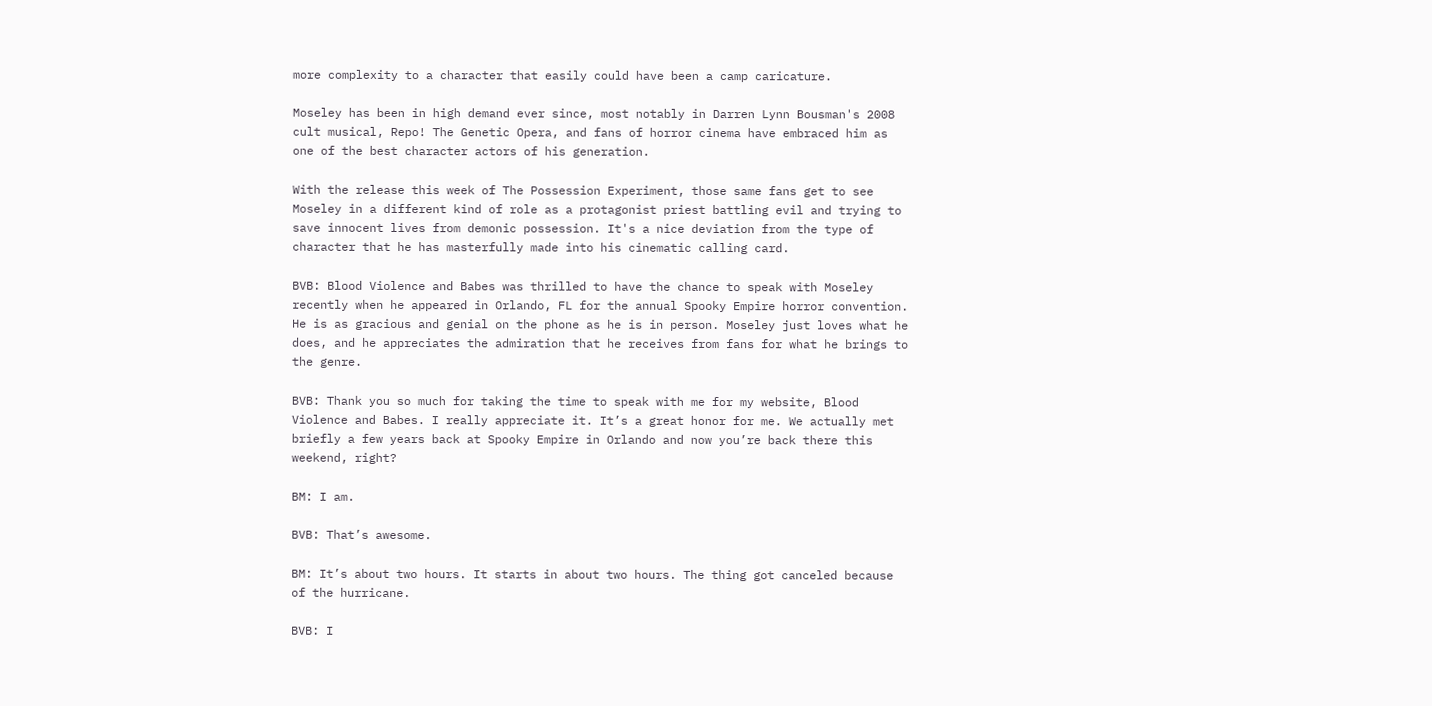more complexity to a character that easily could have been a camp caricature.

Moseley has been in high demand ever since, most notably in Darren Lynn Bousman's 2008 cult musical, Repo! The Genetic Opera, and fans of horror cinema have embraced him as one of the best character actors of his generation.

With the release this week of The Possession Experiment, those same fans get to see Moseley in a different kind of role as a protagonist priest battling evil and trying to save innocent lives from demonic possession. It's a nice deviation from the type of character that he has masterfully made into his cinematic calling card.

BVB: Blood Violence and Babes was thrilled to have the chance to speak with Moseley recently when he appeared in Orlando, FL for the annual Spooky Empire horror convention. He is as gracious and genial on the phone as he is in person. Moseley just loves what he does, and he appreciates the admiration that he receives from fans for what he brings to the genre.

BVB: Thank you so much for taking the time to speak with me for my website, Blood Violence and Babes. I really appreciate it. It’s a great honor for me. We actually met briefly a few years back at Spooky Empire in Orlando and now you’re back there this weekend, right?

BM: I am.

BVB: That’s awesome.

BM: It’s about two hours. It starts in about two hours. The thing got canceled because of the hurricane.

BVB: I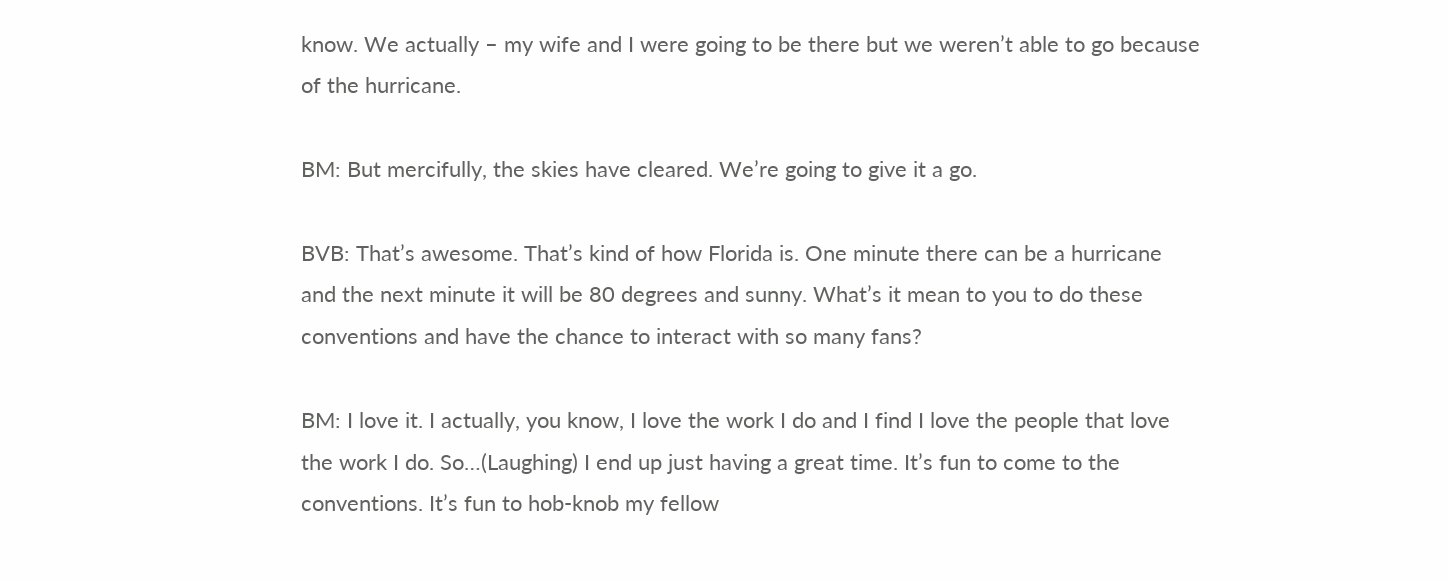know. We actually – my wife and I were going to be there but we weren’t able to go because of the hurricane.

BM: But mercifully, the skies have cleared. We’re going to give it a go.

BVB: That’s awesome. That’s kind of how Florida is. One minute there can be a hurricane and the next minute it will be 80 degrees and sunny. What’s it mean to you to do these conventions and have the chance to interact with so many fans?

BM: I love it. I actually, you know, I love the work I do and I find I love the people that love the work I do. So…(Laughing) I end up just having a great time. It’s fun to come to the conventions. It’s fun to hob-knob my fellow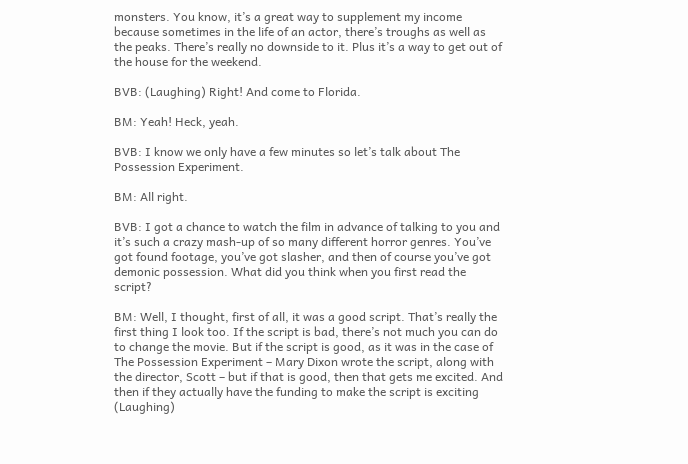monsters. You know, it’s a great way to supplement my income because sometimes in the life of an actor, there’s troughs as well as the peaks. There’s really no downside to it. Plus it’s a way to get out of the house for the weekend.

BVB: (Laughing) Right! And come to Florida.

BM: Yeah! Heck, yeah.

BVB: I know we only have a few minutes so let’s talk about The Possession Experiment.

BM: All right.

BVB: I got a chance to watch the film in advance of talking to you and it’s such a crazy mash-up of so many different horror genres. You’ve got found footage, you’ve got slasher, and then of course you’ve got demonic possession. What did you think when you first read the script?

BM: Well, I thought, first of all, it was a good script. That’s really the first thing I look too. If the script is bad, there’s not much you can do to change the movie. But if the script is good, as it was in the case of The Possession Experiment – Mary Dixon wrote the script, along with the director, Scott – but if that is good, then that gets me excited. And then if they actually have the funding to make the script is exciting (Laughing)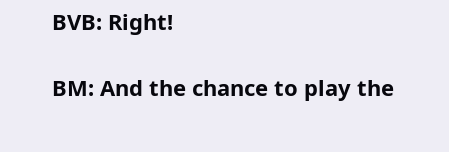BVB: Right!

BM: And the chance to play the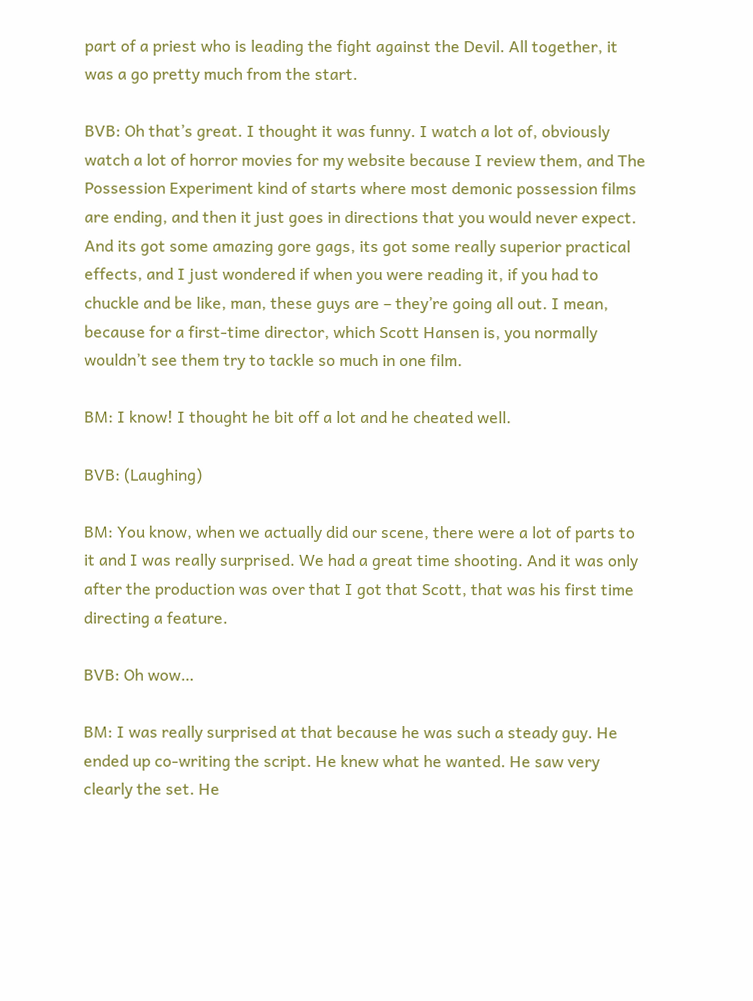part of a priest who is leading the fight against the Devil. All together, it was a go pretty much from the start.

BVB: Oh that’s great. I thought it was funny. I watch a lot of, obviously watch a lot of horror movies for my website because I review them, and The Possession Experiment kind of starts where most demonic possession films are ending, and then it just goes in directions that you would never expect. And its got some amazing gore gags, its got some really superior practical effects, and I just wondered if when you were reading it, if you had to chuckle and be like, man, these guys are – they’re going all out. I mean, because for a first-time director, which Scott Hansen is, you normally wouldn’t see them try to tackle so much in one film.

BM: I know! I thought he bit off a lot and he cheated well.

BVB: (Laughing)

BM: You know, when we actually did our scene, there were a lot of parts to it and I was really surprised. We had a great time shooting. And it was only after the production was over that I got that Scott, that was his first time directing a feature.

BVB: Oh wow…

BM: I was really surprised at that because he was such a steady guy. He ended up co-writing the script. He knew what he wanted. He saw very clearly the set. He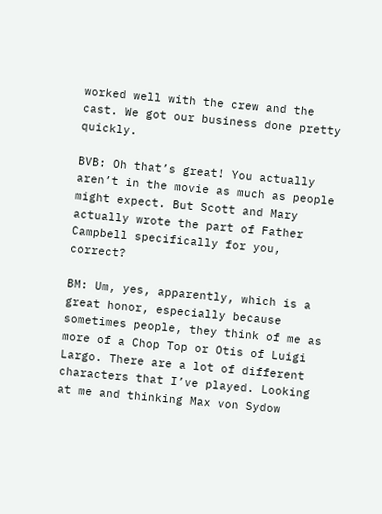worked well with the crew and the cast. We got our business done pretty quickly.

BVB: Oh that’s great! You actually aren’t in the movie as much as people might expect. But Scott and Mary actually wrote the part of Father Campbell specifically for you, correct?

BM: Um, yes, apparently, which is a great honor, especially because sometimes people, they think of me as more of a Chop Top or Otis of Luigi Largo. There are a lot of different characters that I’ve played. Looking at me and thinking Max von Sydow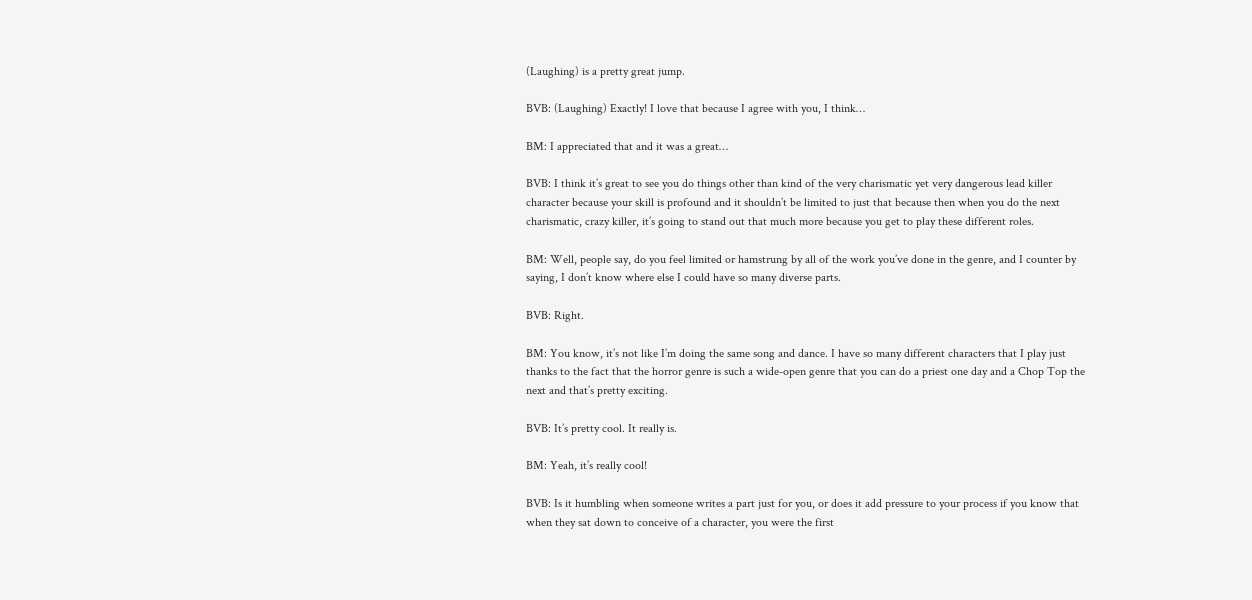(Laughing) is a pretty great jump.

BVB: (Laughing) Exactly! I love that because I agree with you, I think…

BM: I appreciated that and it was a great…

BVB: I think it’s great to see you do things other than kind of the very charismatic yet very dangerous lead killer character because your skill is profound and it shouldn’t be limited to just that because then when you do the next charismatic, crazy killer, it’s going to stand out that much more because you get to play these different roles.

BM: Well, people say, do you feel limited or hamstrung by all of the work you’ve done in the genre, and I counter by saying, I don’t know where else I could have so many diverse parts.

BVB: Right.

BM: You know, it’s not like I’m doing the same song and dance. I have so many different characters that I play just thanks to the fact that the horror genre is such a wide-open genre that you can do a priest one day and a Chop Top the next and that’s pretty exciting.

BVB: It’s pretty cool. It really is.

BM: Yeah, it’s really cool!

BVB: Is it humbling when someone writes a part just for you, or does it add pressure to your process if you know that when they sat down to conceive of a character, you were the first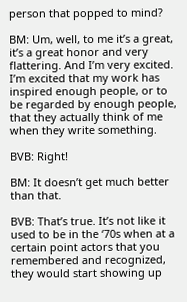person that popped to mind?

BM: Um, well, to me it’s a great, it’s a great honor and very flattering. And I’m very excited. I’m excited that my work has inspired enough people, or to be regarded by enough people, that they actually think of me when they write something.

BVB: Right!

BM: It doesn’t get much better than that.

BVB: That’s true. It’s not like it used to be in the ‘70s when at a certain point actors that you remembered and recognized, they would start showing up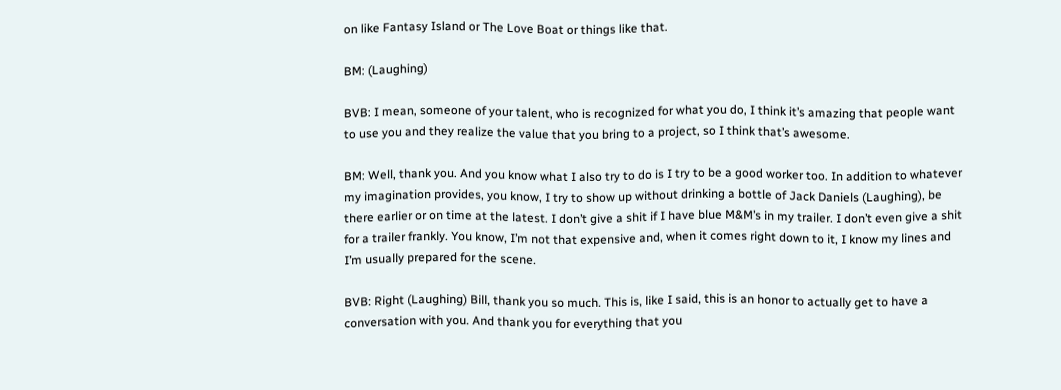on like Fantasy Island or The Love Boat or things like that.

BM: (Laughing)

BVB: I mean, someone of your talent, who is recognized for what you do, I think it’s amazing that people want to use you and they realize the value that you bring to a project, so I think that’s awesome.

BM: Well, thank you. And you know what I also try to do is I try to be a good worker too. In addition to whatever my imagination provides, you know, I try to show up without drinking a bottle of Jack Daniels (Laughing), be there earlier or on time at the latest. I don’t give a shit if I have blue M&M’s in my trailer. I don’t even give a shit for a trailer frankly. You know, I’m not that expensive and, when it comes right down to it, I know my lines and I’m usually prepared for the scene.

BVB: Right (Laughing) Bill, thank you so much. This is, like I said, this is an honor to actually get to have a conversation with you. And thank you for everything that you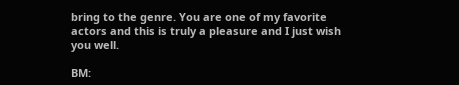bring to the genre. You are one of my favorite actors and this is truly a pleasure and I just wish you well.

BM: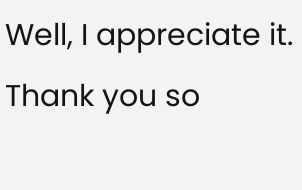Well, I appreciate it. Thank you so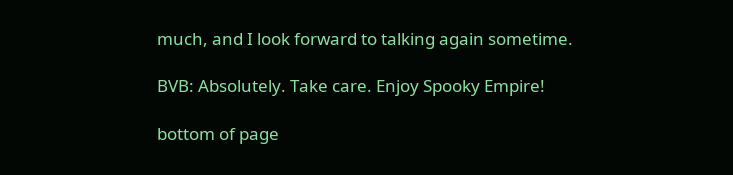much, and I look forward to talking again sometime.

BVB: Absolutely. Take care. Enjoy Spooky Empire!

bottom of page